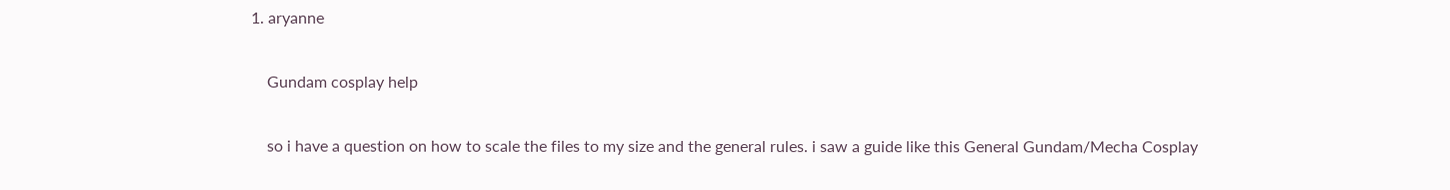1. aryanne

    Gundam cosplay help

    so i have a question on how to scale the files to my size and the general rules. i saw a guide like this General Gundam/Mecha Cosplay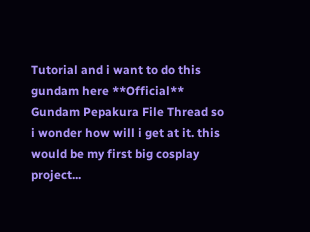Tutorial and i want to do this gundam here **Official** Gundam Pepakura File Thread so i wonder how will i get at it. this would be my first big cosplay project...